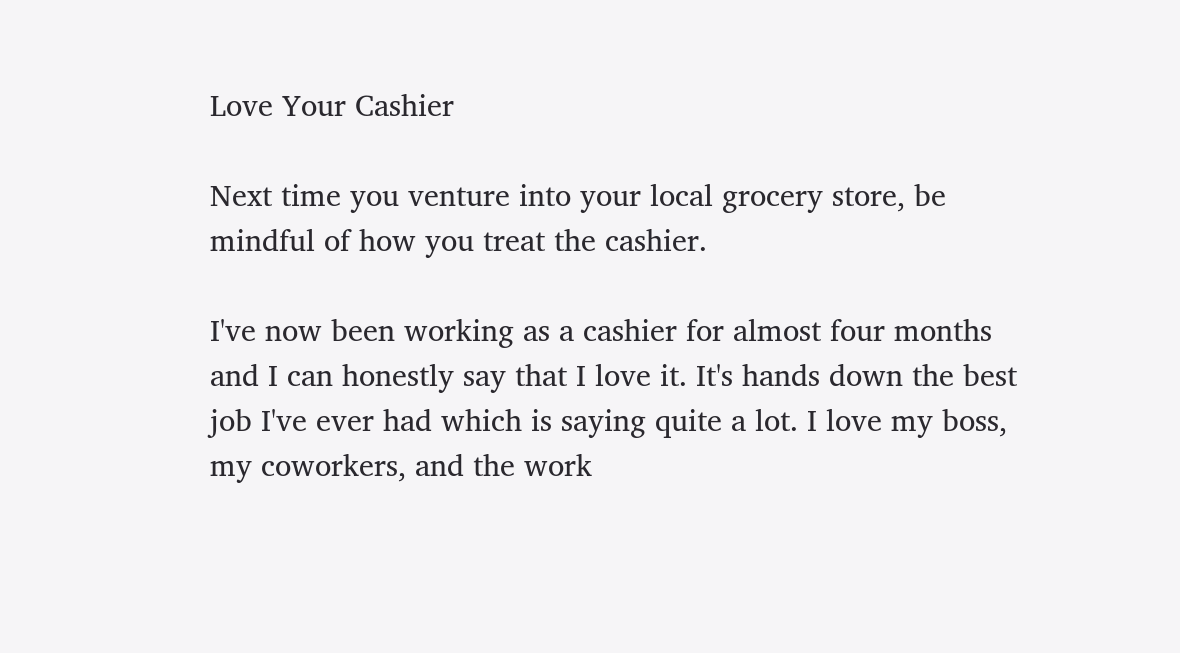Love Your Cashier

Next time you venture into your local grocery store, be mindful of how you treat the cashier.

I've now been working as a cashier for almost four months and I can honestly say that I love it. It's hands down the best job I've ever had which is saying quite a lot. I love my boss, my coworkers, and the work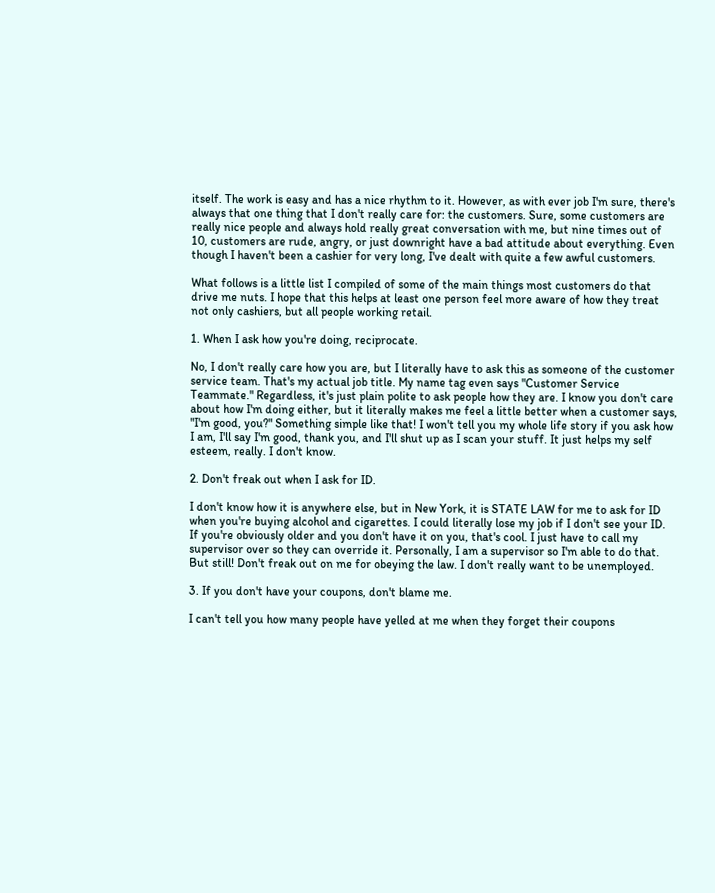itself. The work is easy and has a nice rhythm to it. However, as with ever job I'm sure, there's always that one thing that I don't really care for: the customers. Sure, some customers are really nice people and always hold really great conversation with me, but nine times out of 10, customers are rude, angry, or just downright have a bad attitude about everything. Even though I haven't been a cashier for very long, I've dealt with quite a few awful customers.

What follows is a little list I compiled of some of the main things most customers do that drive me nuts. I hope that this helps at least one person feel more aware of how they treat not only cashiers, but all people working retail.

1. When I ask how you're doing, reciprocate.

No, I don't really care how you are, but I literally have to ask this as someone of the customer service team. That's my actual job title. My name tag even says "Customer Service Teammate." Regardless, it's just plain polite to ask people how they are. I know you don't care about how I'm doing either, but it literally makes me feel a little better when a customer says, "I'm good, you?" Something simple like that! I won't tell you my whole life story if you ask how I am, I'll say I'm good, thank you, and I'll shut up as I scan your stuff. It just helps my self esteem, really. I don't know.

2. Don't freak out when I ask for ID.

I don't know how it is anywhere else, but in New York, it is STATE LAW for me to ask for ID when you're buying alcohol and cigarettes. I could literally lose my job if I don't see your ID. If you're obviously older and you don't have it on you, that's cool. I just have to call my supervisor over so they can override it. Personally, I am a supervisor so I'm able to do that. But still! Don't freak out on me for obeying the law. I don't really want to be unemployed.

3. If you don't have your coupons, don't blame me.

I can't tell you how many people have yelled at me when they forget their coupons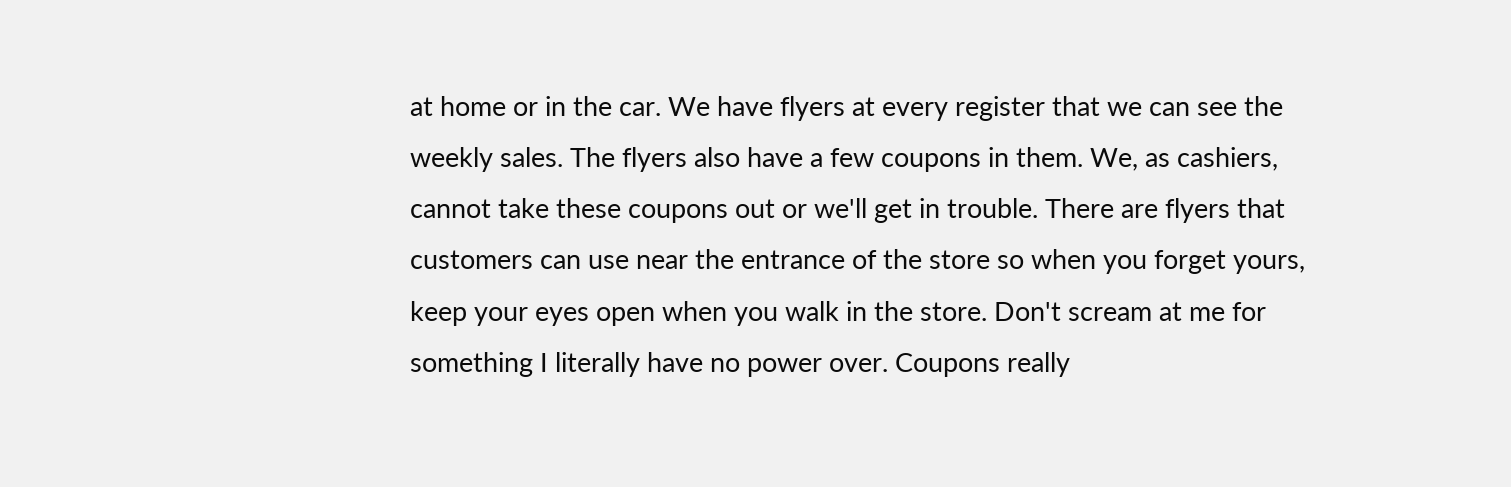at home or in the car. We have flyers at every register that we can see the weekly sales. The flyers also have a few coupons in them. We, as cashiers, cannot take these coupons out or we'll get in trouble. There are flyers that customers can use near the entrance of the store so when you forget yours, keep your eyes open when you walk in the store. Don't scream at me for something I literally have no power over. Coupons really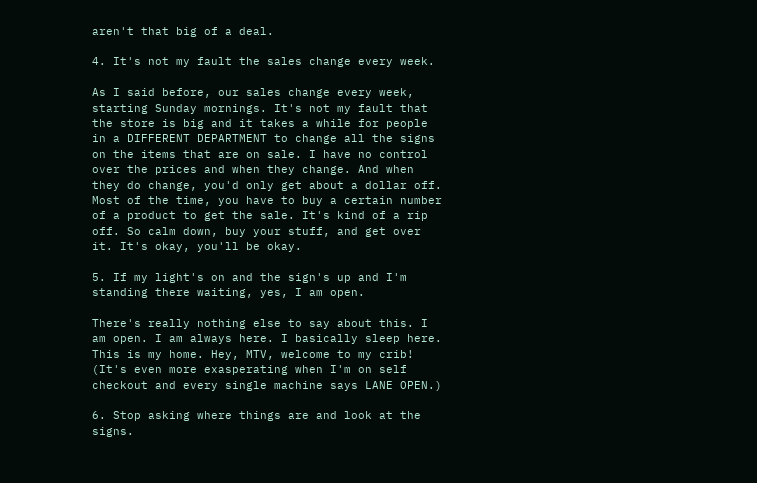aren't that big of a deal.

4. It's not my fault the sales change every week.

As I said before, our sales change every week, starting Sunday mornings. It's not my fault that the store is big and it takes a while for people in a DIFFERENT DEPARTMENT to change all the signs on the items that are on sale. I have no control over the prices and when they change. And when they do change, you'd only get about a dollar off. Most of the time, you have to buy a certain number of a product to get the sale. It's kind of a rip off. So calm down, buy your stuff, and get over it. It's okay, you'll be okay.

5. If my light's on and the sign's up and I'm standing there waiting, yes, I am open.

There's really nothing else to say about this. I am open. I am always here. I basically sleep here. This is my home. Hey, MTV, welcome to my crib! (It's even more exasperating when I'm on self checkout and every single machine says LANE OPEN.)

6. Stop asking where things are and look at the signs.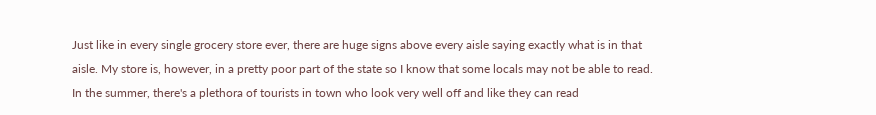Just like in every single grocery store ever, there are huge signs above every aisle saying exactly what is in that aisle. My store is, however, in a pretty poor part of the state so I know that some locals may not be able to read. In the summer, there's a plethora of tourists in town who look very well off and like they can read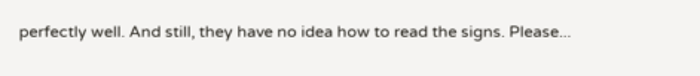perfectly well. And still, they have no idea how to read the signs. Please...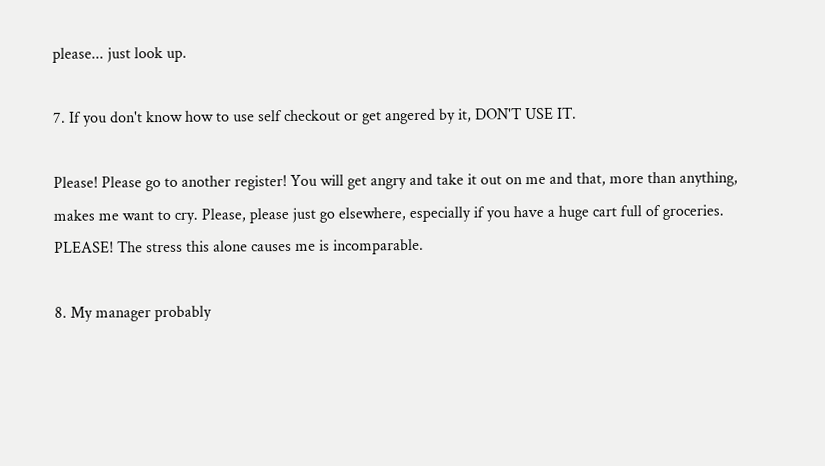please... just look up.

7. If you don't know how to use self checkout or get angered by it, DON'T USE IT.

Please! Please go to another register! You will get angry and take it out on me and that, more than anything, makes me want to cry. Please, please just go elsewhere, especially if you have a huge cart full of groceries. PLEASE! The stress this alone causes me is incomparable.

8. My manager probably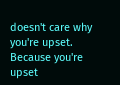doesn't care why you're upset. Because you're upset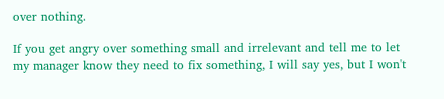over nothing.

If you get angry over something small and irrelevant and tell me to let my manager know they need to fix something, I will say yes, but I won't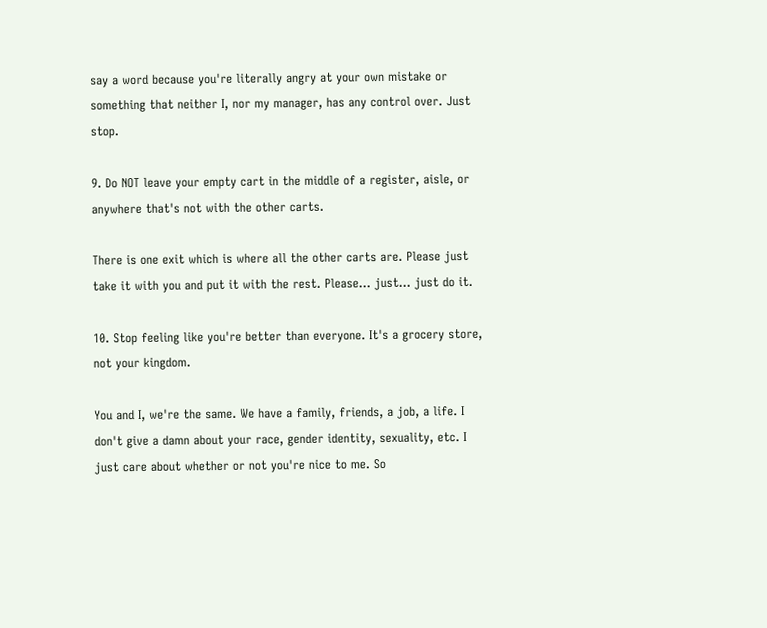say a word because you're literally angry at your own mistake or something that neither I, nor my manager, has any control over. Just stop.

9. Do NOT leave your empty cart in the middle of a register, aisle, or anywhere that's not with the other carts.

There is one exit which is where all the other carts are. Please just take it with you and put it with the rest. Please... just... just do it.

10. Stop feeling like you're better than everyone. It's a grocery store, not your kingdom.

You and I, we're the same. We have a family, friends, a job, a life. I don't give a damn about your race, gender identity, sexuality, etc. I just care about whether or not you're nice to me. So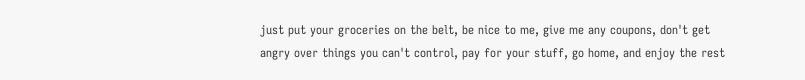just put your groceries on the belt, be nice to me, give me any coupons, don't get angry over things you can't control, pay for your stuff, go home, and enjoy the rest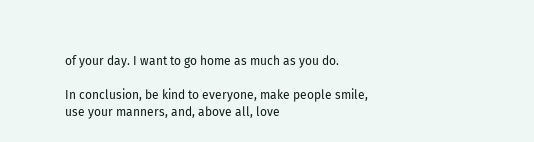of your day. I want to go home as much as you do.

In conclusion, be kind to everyone, make people smile, use your manners, and, above all, love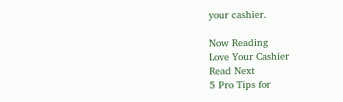your cashier.

Now Reading
Love Your Cashier
Read Next
5 Pro Tips for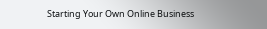Starting Your Own Online Business